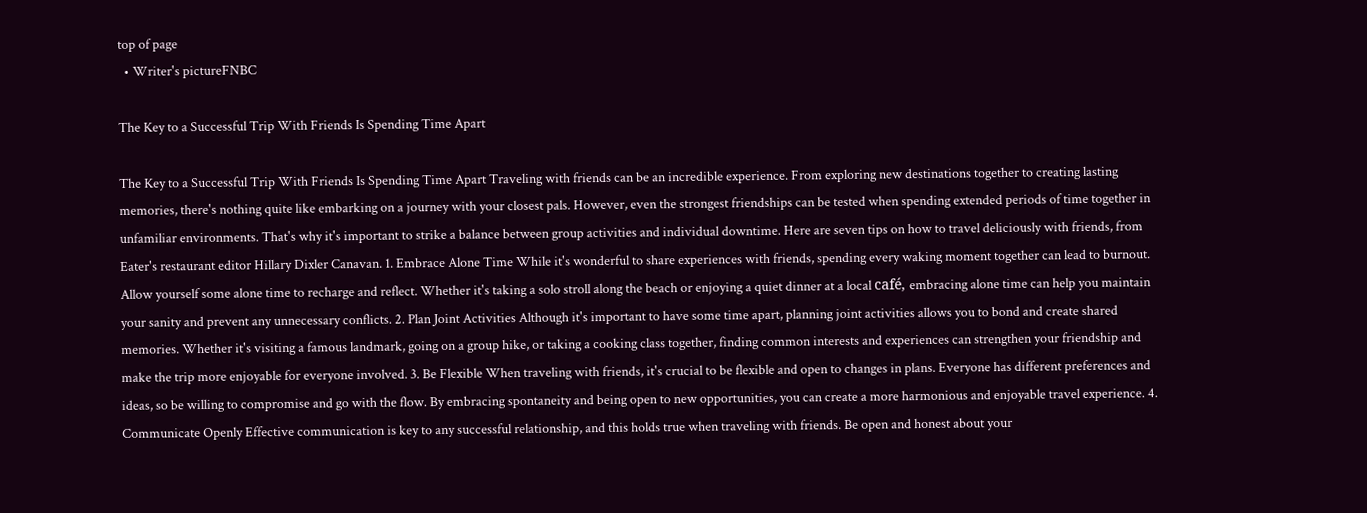top of page
  • Writer's pictureFNBC

The Key to a Successful Trip With Friends Is Spending Time Apart

The Key to a Successful Trip With Friends Is Spending Time Apart Traveling with friends can be an incredible experience. From exploring new destinations together to creating lasting memories, there's nothing quite like embarking on a journey with your closest pals. However, even the strongest friendships can be tested when spending extended periods of time together in unfamiliar environments. That's why it's important to strike a balance between group activities and individual downtime. Here are seven tips on how to travel deliciously with friends, from Eater's restaurant editor Hillary Dixler Canavan. 1. Embrace Alone Time While it's wonderful to share experiences with friends, spending every waking moment together can lead to burnout. Allow yourself some alone time to recharge and reflect. Whether it's taking a solo stroll along the beach or enjoying a quiet dinner at a local café, embracing alone time can help you maintain your sanity and prevent any unnecessary conflicts. 2. Plan Joint Activities Although it's important to have some time apart, planning joint activities allows you to bond and create shared memories. Whether it's visiting a famous landmark, going on a group hike, or taking a cooking class together, finding common interests and experiences can strengthen your friendship and make the trip more enjoyable for everyone involved. 3. Be Flexible When traveling with friends, it's crucial to be flexible and open to changes in plans. Everyone has different preferences and ideas, so be willing to compromise and go with the flow. By embracing spontaneity and being open to new opportunities, you can create a more harmonious and enjoyable travel experience. 4. Communicate Openly Effective communication is key to any successful relationship, and this holds true when traveling with friends. Be open and honest about your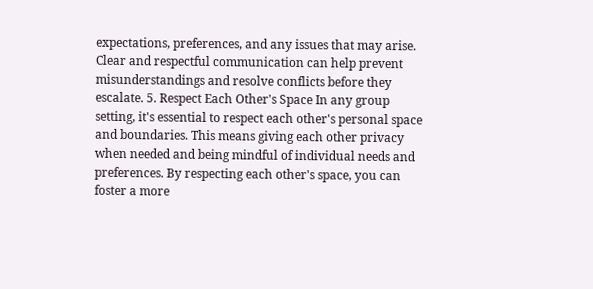expectations, preferences, and any issues that may arise. Clear and respectful communication can help prevent misunderstandings and resolve conflicts before they escalate. 5. Respect Each Other's Space In any group setting, it's essential to respect each other's personal space and boundaries. This means giving each other privacy when needed and being mindful of individual needs and preferences. By respecting each other's space, you can foster a more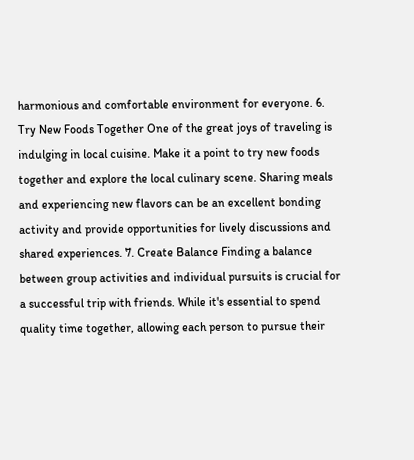harmonious and comfortable environment for everyone. 6. Try New Foods Together One of the great joys of traveling is indulging in local cuisine. Make it a point to try new foods together and explore the local culinary scene. Sharing meals and experiencing new flavors can be an excellent bonding activity and provide opportunities for lively discussions and shared experiences. 7. Create Balance Finding a balance between group activities and individual pursuits is crucial for a successful trip with friends. While it's essential to spend quality time together, allowing each person to pursue their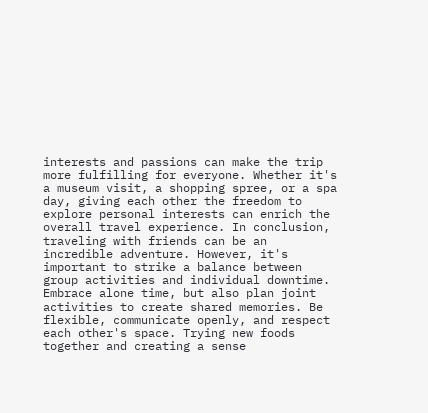interests and passions can make the trip more fulfilling for everyone. Whether it's a museum visit, a shopping spree, or a spa day, giving each other the freedom to explore personal interests can enrich the overall travel experience. In conclusion, traveling with friends can be an incredible adventure. However, it's important to strike a balance between group activities and individual downtime. Embrace alone time, but also plan joint activities to create shared memories. Be flexible, communicate openly, and respect each other's space. Trying new foods together and creating a sense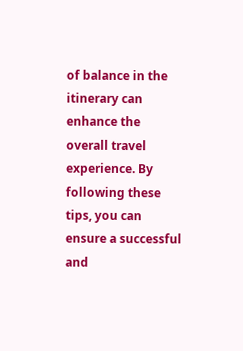of balance in the itinerary can enhance the overall travel experience. By following these tips, you can ensure a successful and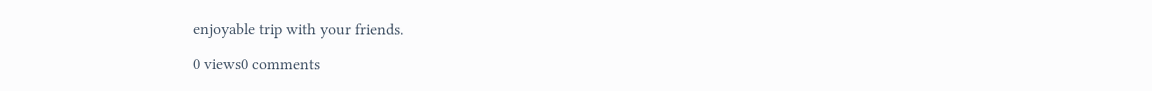enjoyable trip with your friends.

0 views0 comments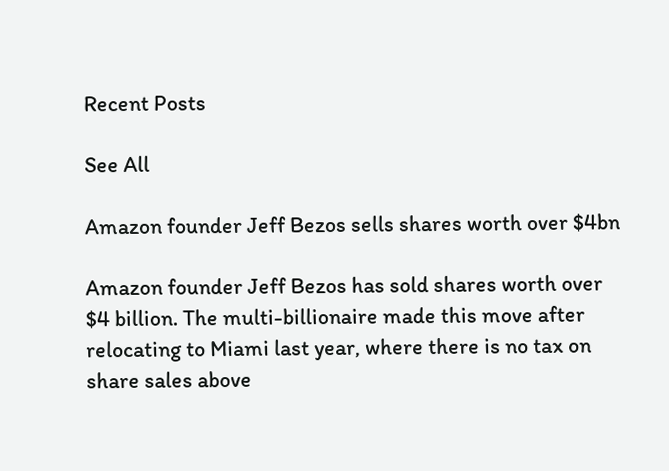Recent Posts

See All

Amazon founder Jeff Bezos sells shares worth over $4bn

Amazon founder Jeff Bezos has sold shares worth over $4 billion. The multi-billionaire made this move after relocating to Miami last year, where there is no tax on share sales above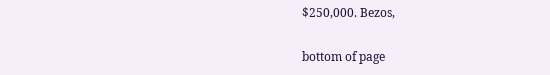$250,000. Bezos,

bottom of page